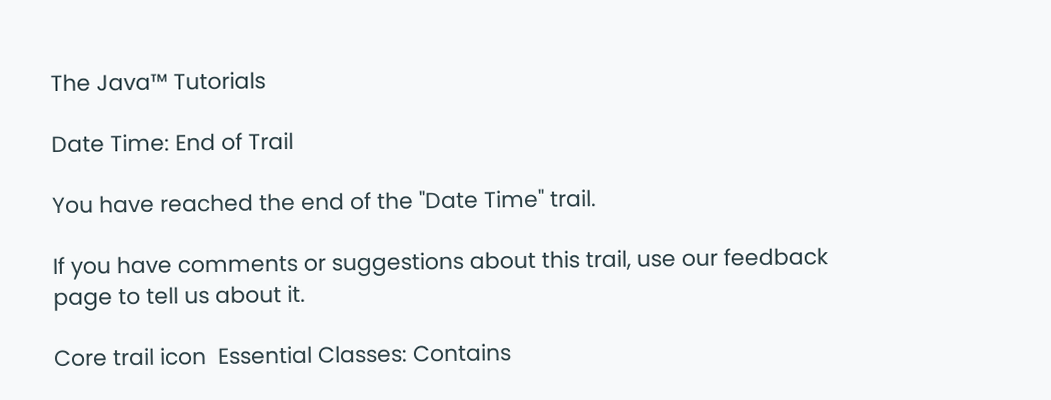The Java™ Tutorials

Date Time: End of Trail

You have reached the end of the "Date Time" trail.

If you have comments or suggestions about this trail, use our feedback page to tell us about it.

Core trail icon  Essential Classes: Contains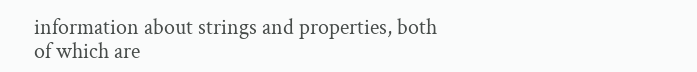information about strings and properties, both of which are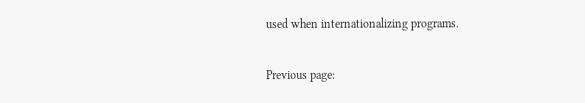used when internationalizing programs.

Previous page: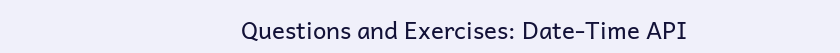Questions and Exercises: Date-Time API